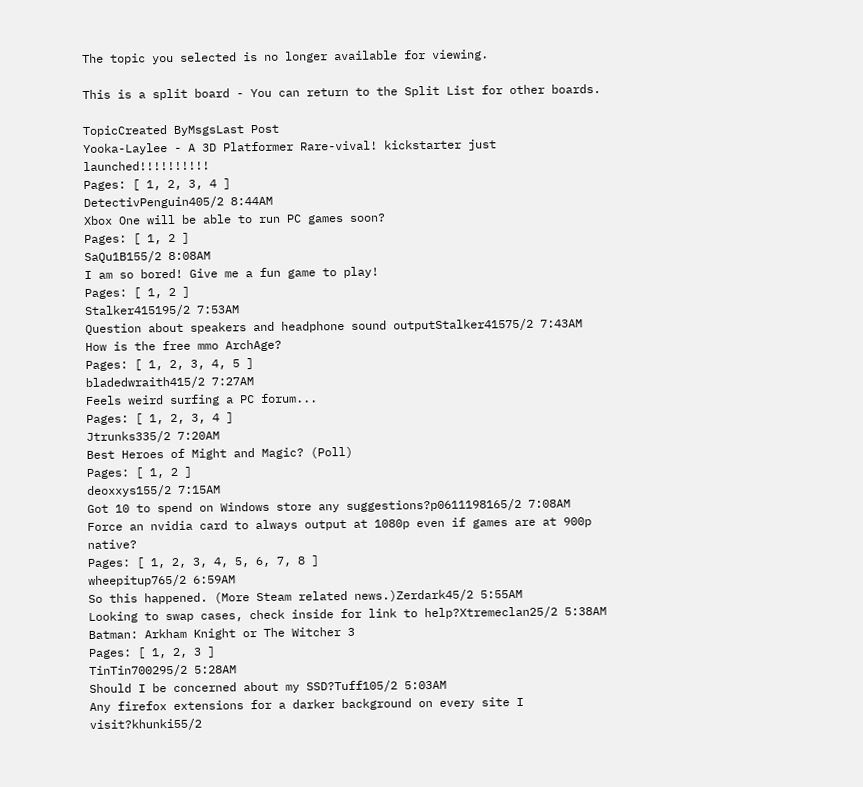The topic you selected is no longer available for viewing.

This is a split board - You can return to the Split List for other boards.

TopicCreated ByMsgsLast Post
Yooka-Laylee - A 3D Platformer Rare-vival! kickstarter just launched!!!!!!!!!!
Pages: [ 1, 2, 3, 4 ]
DetectivPenguin405/2 8:44AM
Xbox One will be able to run PC games soon?
Pages: [ 1, 2 ]
SaQu1B155/2 8:08AM
I am so bored! Give me a fun game to play!
Pages: [ 1, 2 ]
Stalker415195/2 7:53AM
Question about speakers and headphone sound outputStalker41575/2 7:43AM
How is the free mmo ArchAge?
Pages: [ 1, 2, 3, 4, 5 ]
bladedwraith415/2 7:27AM
Feels weird surfing a PC forum...
Pages: [ 1, 2, 3, 4 ]
Jtrunks335/2 7:20AM
Best Heroes of Might and Magic? (Poll)
Pages: [ 1, 2 ]
deoxxys155/2 7:15AM
Got 10 to spend on Windows store any suggestions?p0611198165/2 7:08AM
Force an nvidia card to always output at 1080p even if games are at 900p native?
Pages: [ 1, 2, 3, 4, 5, 6, 7, 8 ]
wheepitup765/2 6:59AM
So this happened. (More Steam related news.)Zerdark45/2 5:55AM
Looking to swap cases, check inside for link to help?Xtremeclan25/2 5:38AM
Batman: Arkham Knight or The Witcher 3
Pages: [ 1, 2, 3 ]
TinTin700295/2 5:28AM
Should I be concerned about my SSD?Tuff105/2 5:03AM
Any firefox extensions for a darker background on every site I visit?khunki55/2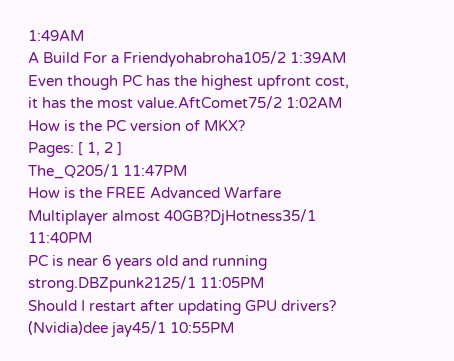1:49AM
A Build For a Friendyohabroha105/2 1:39AM
Even though PC has the highest upfront cost, it has the most value.AftComet75/2 1:02AM
How is the PC version of MKX?
Pages: [ 1, 2 ]
The_Q205/1 11:47PM
How is the FREE Advanced Warfare Multiplayer almost 40GB?DjHotness35/1 11:40PM
PC is near 6 years old and running strong.DBZpunk2125/1 11:05PM
Should I restart after updating GPU drivers? (Nvidia)dee jay45/1 10:55PM